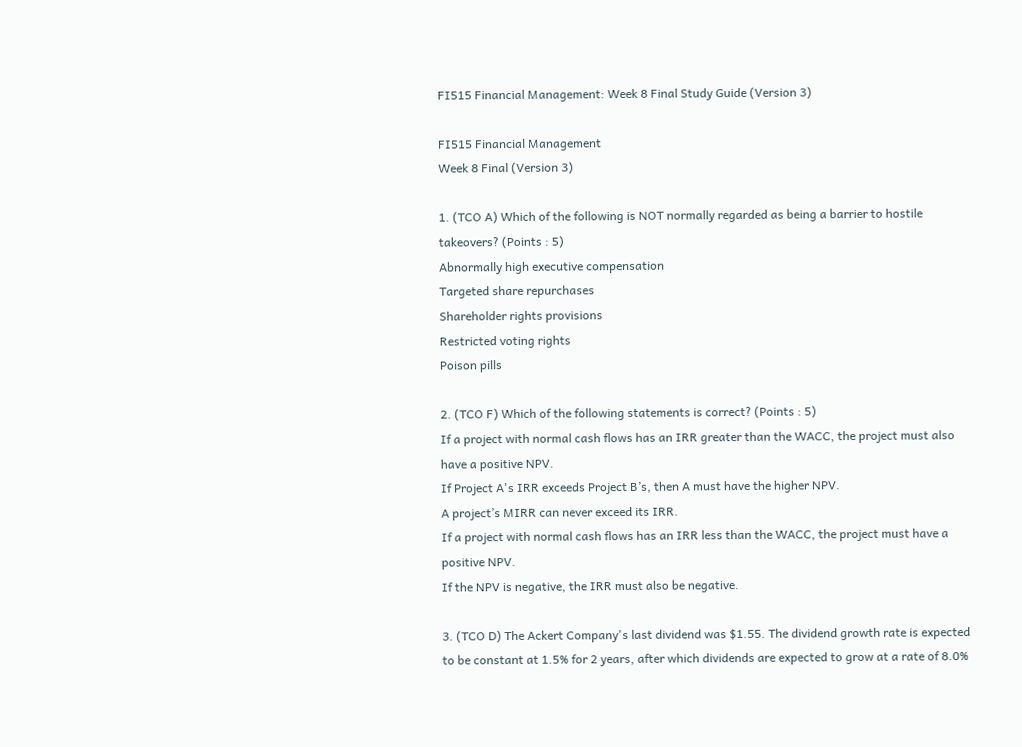FI515 Financial Management: Week 8 Final Study Guide (Version 3)

FI515 Financial Management
Week 8 Final (Version 3)

1. (TCO A) Which of the following is NOT normally regarded as being a barrier to hostile takeovers? (Points : 5)
Abnormally high executive compensation
Targeted share repurchases
Shareholder rights provisions
Restricted voting rights
Poison pills

2. (TCO F) Which of the following statements is correct? (Points : 5)
If a project with normal cash flows has an IRR greater than the WACC, the project must also have a positive NPV.
If Project A's IRR exceeds Project B’s, then A must have the higher NPV.
A project’s MIRR can never exceed its IRR.
If a project with normal cash flows has an IRR less than the WACC, the project must have a positive NPV.
If the NPV is negative, the IRR must also be negative.

3. (TCO D) The Ackert Company's last dividend was $1.55. The dividend growth rate is expected to be constant at 1.5% for 2 years, after which dividends are expected to grow at a rate of 8.0%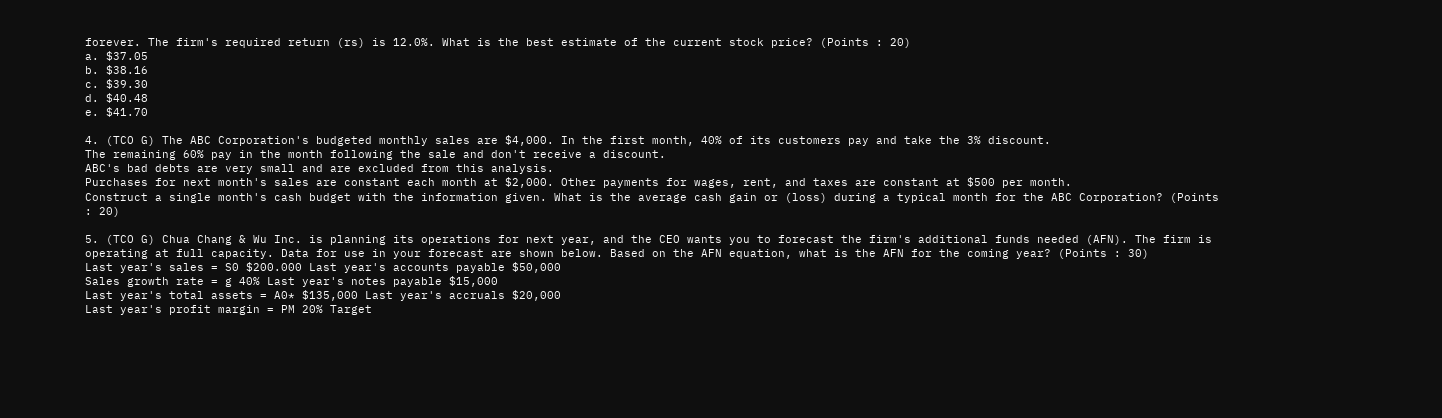forever. The firm's required return (rs) is 12.0%. What is the best estimate of the current stock price? (Points : 20)
a. $37.05
b. $38.16
c. $39.30
d. $40.48
e. $41.70

4. (TCO G) The ABC Corporation's budgeted monthly sales are $4,000. In the first month, 40% of its customers pay and take the 3% discount.
The remaining 60% pay in the month following the sale and don't receive a discount.
ABC's bad debts are very small and are excluded from this analysis.
Purchases for next month's sales are constant each month at $2,000. Other payments for wages, rent, and taxes are constant at $500 per month.
Construct a single month's cash budget with the information given. What is the average cash gain or (loss) during a typical month for the ABC Corporation? (Points : 20)

5. (TCO G) Chua Chang & Wu Inc. is planning its operations for next year, and the CEO wants you to forecast the firm's additional funds needed (AFN). The firm is operating at full capacity. Data for use in your forecast are shown below. Based on the AFN equation, what is the AFN for the coming year? (Points : 30)
Last year's sales = S0 $200.000 Last year's accounts payable $50,000
Sales growth rate = g 40% Last year's notes payable $15,000
Last year's total assets = A0* $135,000 Last year's accruals $20,000
Last year's profit margin = PM 20% Target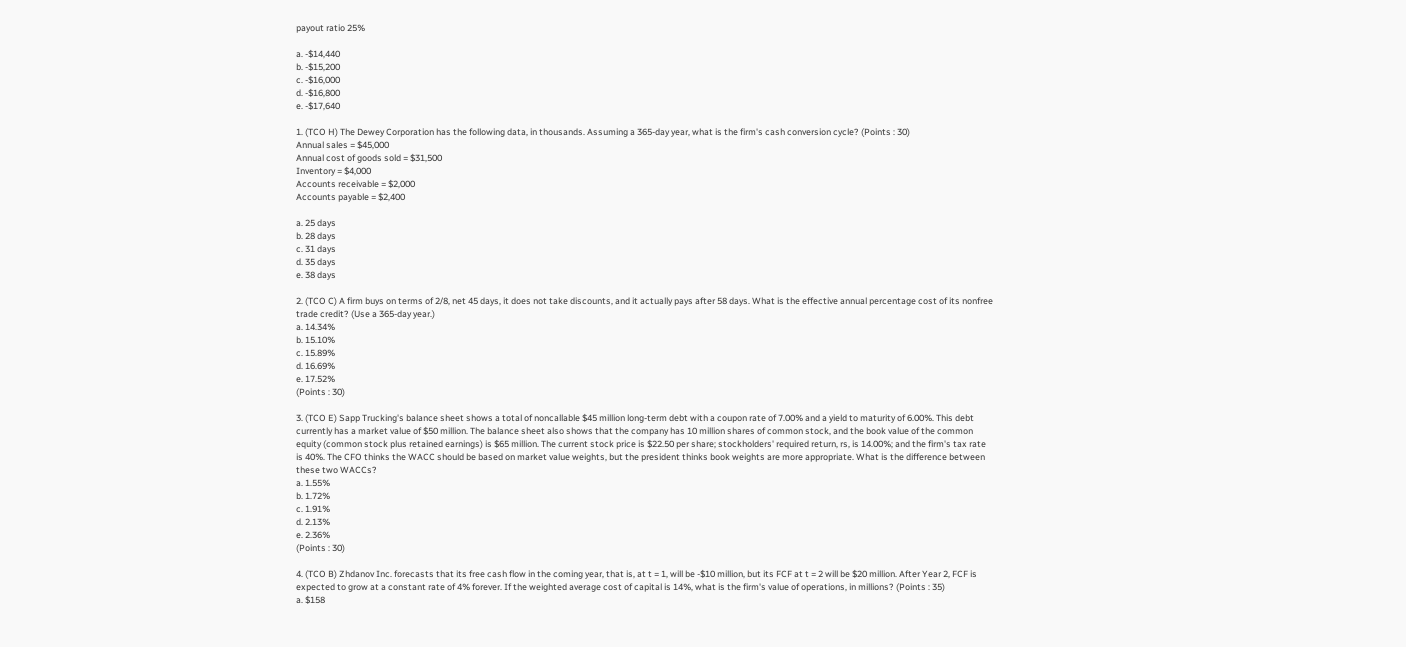payout ratio 25%

a. -$14,440
b. -$15,200
c. -$16,000
d. -$16,800
e. -$17,640

1. (TCO H) The Dewey Corporation has the following data, in thousands. Assuming a 365-day year, what is the firm's cash conversion cycle? (Points : 30)
Annual sales = $45,000
Annual cost of goods sold = $31,500
Inventory = $4,000
Accounts receivable = $2,000
Accounts payable = $2,400

a. 25 days
b. 28 days
c. 31 days
d. 35 days
e. 38 days

2. (TCO C) A firm buys on terms of 2/8, net 45 days, it does not take discounts, and it actually pays after 58 days. What is the effective annual percentage cost of its nonfree trade credit? (Use a 365-day year.)
a. 14.34%
b. 15.10%
c. 15.89%
d. 16.69%
e. 17.52%
(Points : 30)

3. (TCO E) Sapp Trucking's balance sheet shows a total of noncallable $45 million long-term debt with a coupon rate of 7.00% and a yield to maturity of 6.00%. This debt currently has a market value of $50 million. The balance sheet also shows that the company has 10 million shares of common stock, and the book value of the common equity (common stock plus retained earnings) is $65 million. The current stock price is $22.50 per share; stockholders' required return, rs, is 14.00%; and the firm's tax rate is 40%. The CFO thinks the WACC should be based on market value weights, but the president thinks book weights are more appropriate. What is the difference between these two WACCs?
a. 1.55%
b. 1.72%
c. 1.91%
d. 2.13%
e. 2.36%
(Points : 30)

4. (TCO B) Zhdanov Inc. forecasts that its free cash flow in the coming year, that is, at t = 1, will be -$10 million, but its FCF at t = 2 will be $20 million. After Year 2, FCF is expected to grow at a constant rate of 4% forever. If the weighted average cost of capital is 14%, what is the firm's value of operations, in millions? (Points : 35)
a. $158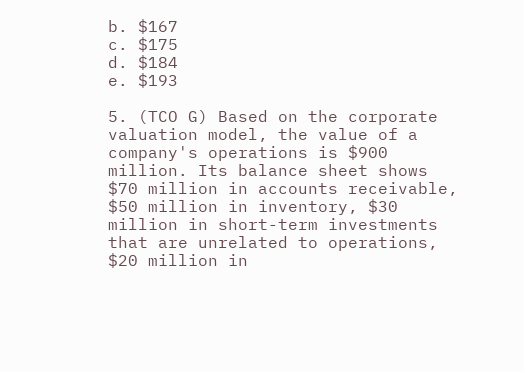b. $167
c. $175
d. $184
e. $193

5. (TCO G) Based on the corporate valuation model, the value of a company's operations is $900 million. Its balance sheet shows $70 million in accounts receivable, $50 million in inventory, $30 million in short-term investments that are unrelated to operations, $20 million in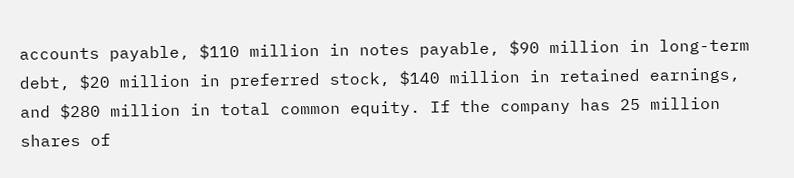accounts payable, $110 million in notes payable, $90 million in long-term debt, $20 million in preferred stock, $140 million in retained earnings, and $280 million in total common equity. If the company has 25 million shares of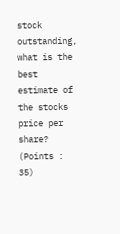stock outstanding, what is the best estimate of the stocks price per share? (Points : 35)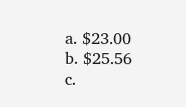a. $23.00
b. $25.56
c.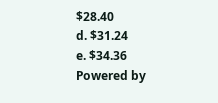$28.40
d. $31.24
e. $34.36
Powered by